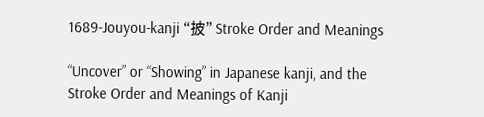1689-Jouyou-kanji “披” Stroke Order and Meanings

“Uncover” or “Showing” in Japanese kanji, and the Stroke Order and Meanings of Kanji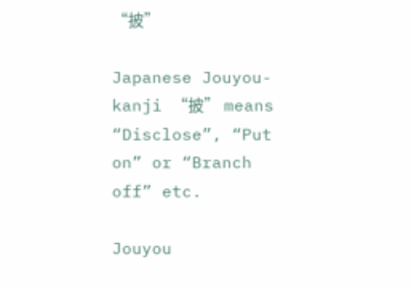“披”

Japanese Jouyou-kanji “披” means “Disclose”, “Put on” or “Branch off” etc.

Jouyou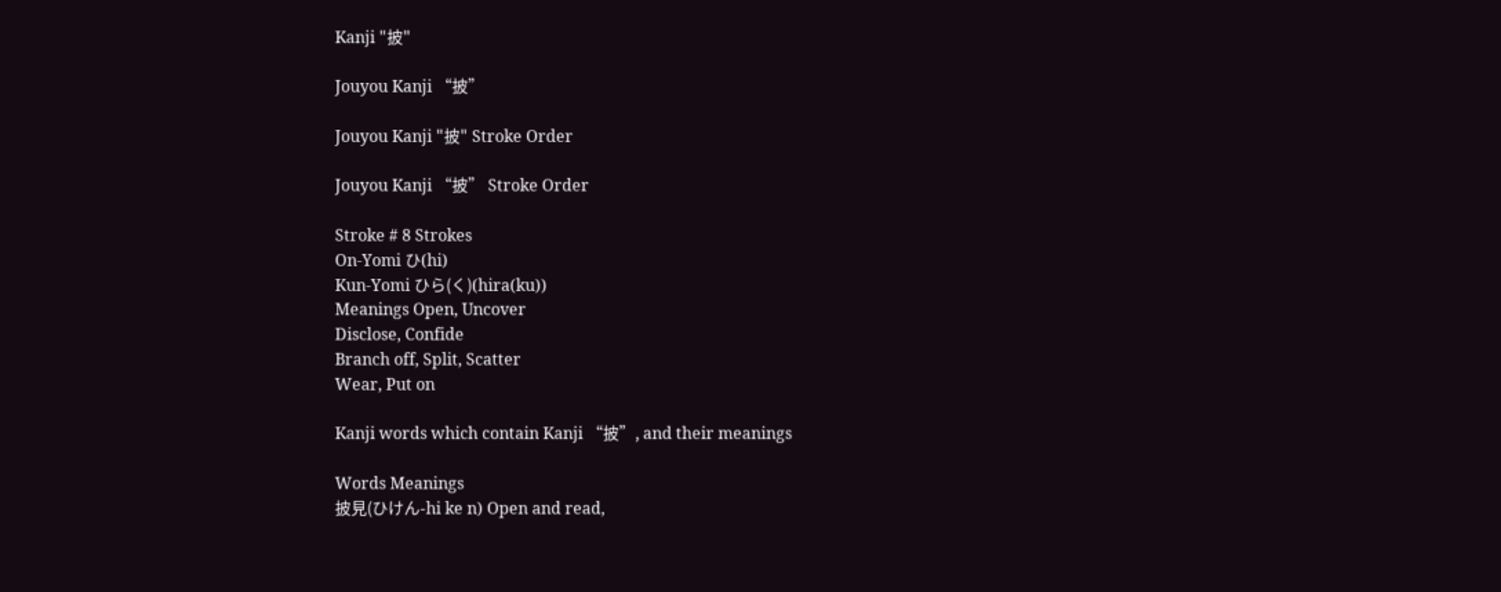Kanji "披"

Jouyou Kanji “披”

Jouyou Kanji "披" Stroke Order

Jouyou Kanji “披” Stroke Order

Stroke # 8 Strokes
On-Yomi ひ(hi)
Kun-Yomi ひら(く)(hira(ku))
Meanings Open, Uncover
Disclose, Confide
Branch off, Split, Scatter
Wear, Put on

Kanji words which contain Kanji “披”, and their meanings

Words Meanings
披見(ひけん-hi ke n) Open and read,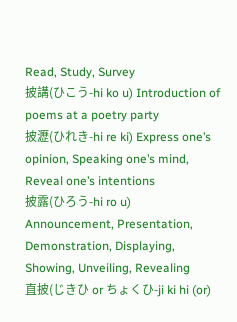Read, Study, Survey
披講(ひこう-hi ko u) Introduction of poems at a poetry party
披瀝(ひれき-hi re ki) Express one’s opinion, Speaking one’s mind, Reveal one’s intentions
披露(ひろう-hi ro u) Announcement, Presentation, Demonstration, Displaying, Showing, Unveiling, Revealing
直披(じきひ or ちょくひ-ji ki hi (or)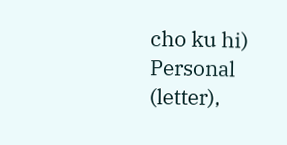cho ku hi) Personal (letter),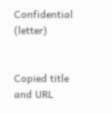Confidential (letter)


Copied title and URL